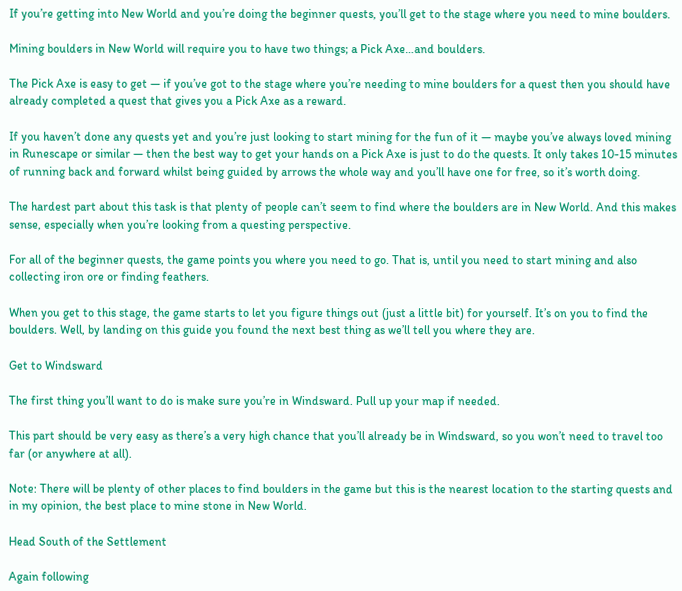If you’re getting into New World and you’re doing the beginner quests, you’ll get to the stage where you need to mine boulders.

Mining boulders in New World will require you to have two things; a Pick Axe…and boulders.

The Pick Axe is easy to get — if you’ve got to the stage where you’re needing to mine boulders for a quest then you should have already completed a quest that gives you a Pick Axe as a reward.

If you haven’t done any quests yet and you’re just looking to start mining for the fun of it — maybe you’ve always loved mining in Runescape or similar — then the best way to get your hands on a Pick Axe is just to do the quests. It only takes 10-15 minutes of running back and forward whilst being guided by arrows the whole way and you’ll have one for free, so it’s worth doing.

The hardest part about this task is that plenty of people can’t seem to find where the boulders are in New World. And this makes sense, especially when you’re looking from a questing perspective.

For all of the beginner quests, the game points you where you need to go. That is, until you need to start mining and also collecting iron ore or finding feathers.

When you get to this stage, the game starts to let you figure things out (just a little bit) for yourself. It’s on you to find the boulders. Well, by landing on this guide you found the next best thing as we’ll tell you where they are.

Get to Windsward

The first thing you’ll want to do is make sure you’re in Windsward. Pull up your map if needed.

This part should be very easy as there’s a very high chance that you’ll already be in Windsward, so you won’t need to travel too far (or anywhere at all).

Note: There will be plenty of other places to find boulders in the game but this is the nearest location to the starting quests and in my opinion, the best place to mine stone in New World.

Head South of the Settlement

Again following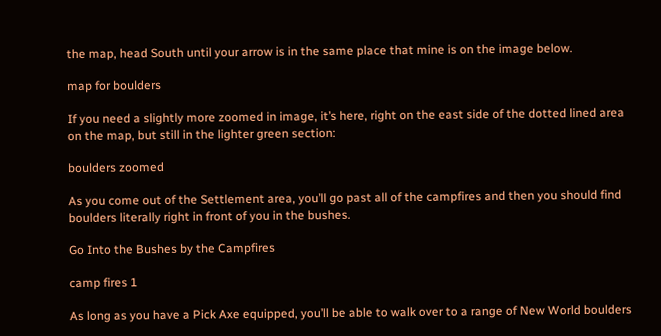the map, head South until your arrow is in the same place that mine is on the image below.

map for boulders

If you need a slightly more zoomed in image, it’s here, right on the east side of the dotted lined area on the map, but still in the lighter green section:

boulders zoomed

As you come out of the Settlement area, you’ll go past all of the campfires and then you should find boulders literally right in front of you in the bushes.

Go Into the Bushes by the Campfires

camp fires 1

As long as you have a Pick Axe equipped, you’ll be able to walk over to a range of New World boulders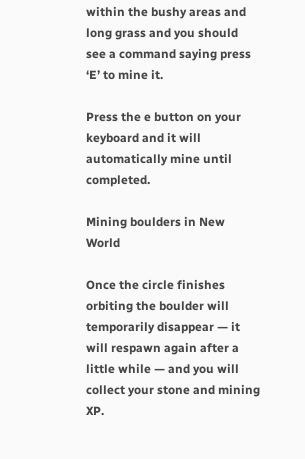within the bushy areas and long grass and you should see a command saying press ‘E’ to mine it.

Press the e button on your keyboard and it will automatically mine until completed.

Mining boulders in New World

Once the circle finishes orbiting the boulder will temporarily disappear — it will respawn again after a little while — and you will collect your stone and mining XP.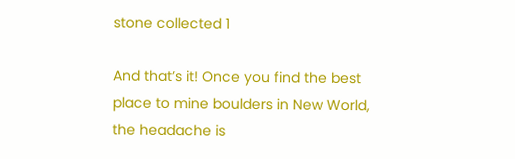stone collected 1

And that’s it! Once you find the best place to mine boulders in New World, the headache is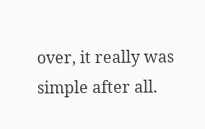over, it really was simple after all.